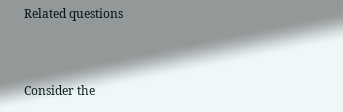Related questions


Consider the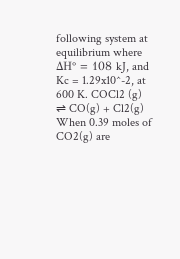following system at equilibrium where ΔH° = 108 kJ, and Kc = 1.29x10^-2, at 600 K. COCl2 (g) ⇌ CO(g) + Cl2(g) When 0.39 moles of CO2(g) are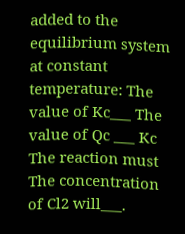added to the equilibrium system at constant temperature: The value of Kc___ The value of Qc ___ Kc The reaction must The concentration of Cl2 will___.